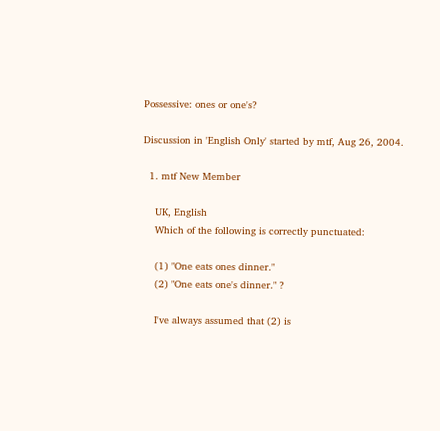Possessive: ones or one's?

Discussion in 'English Only' started by mtf, Aug 26, 2004.

  1. mtf New Member

    UK, English
    Which of the following is correctly punctuated:

    (1) "One eats ones dinner."
    (2) "One eats one's dinner." ?

    I've always assumed that (2) is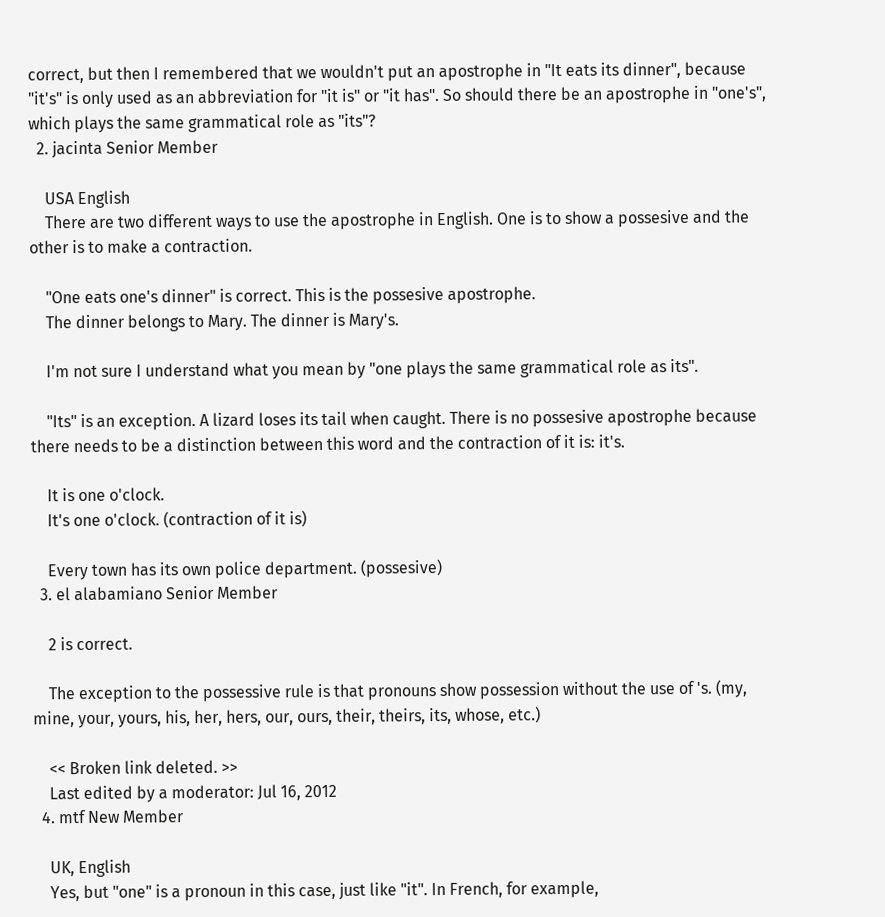correct, but then I remembered that we wouldn't put an apostrophe in "It eats its dinner", because "it's" is only used as an abbreviation for "it is" or "it has". So should there be an apostrophe in "one's", which plays the same grammatical role as "its"?
  2. jacinta Senior Member

    USA English
    There are two different ways to use the apostrophe in English. One is to show a possesive and the other is to make a contraction.

    "One eats one's dinner" is correct. This is the possesive apostrophe.
    The dinner belongs to Mary. The dinner is Mary's.

    I'm not sure I understand what you mean by "one plays the same grammatical role as its".

    "Its" is an exception. A lizard loses its tail when caught. There is no possesive apostrophe because there needs to be a distinction between this word and the contraction of it is: it's.

    It is one o'clock.
    It's one o'clock. (contraction of it is)

    Every town has its own police department. (possesive)
  3. el alabamiano Senior Member

    2 is correct.

    The exception to the possessive rule is that pronouns show possession without the use of 's. (my, mine, your, yours, his, her, hers, our, ours, their, theirs, its, whose, etc.)

    << Broken link deleted. >>
    Last edited by a moderator: Jul 16, 2012
  4. mtf New Member

    UK, English
    Yes, but "one" is a pronoun in this case, just like "it". In French, for example,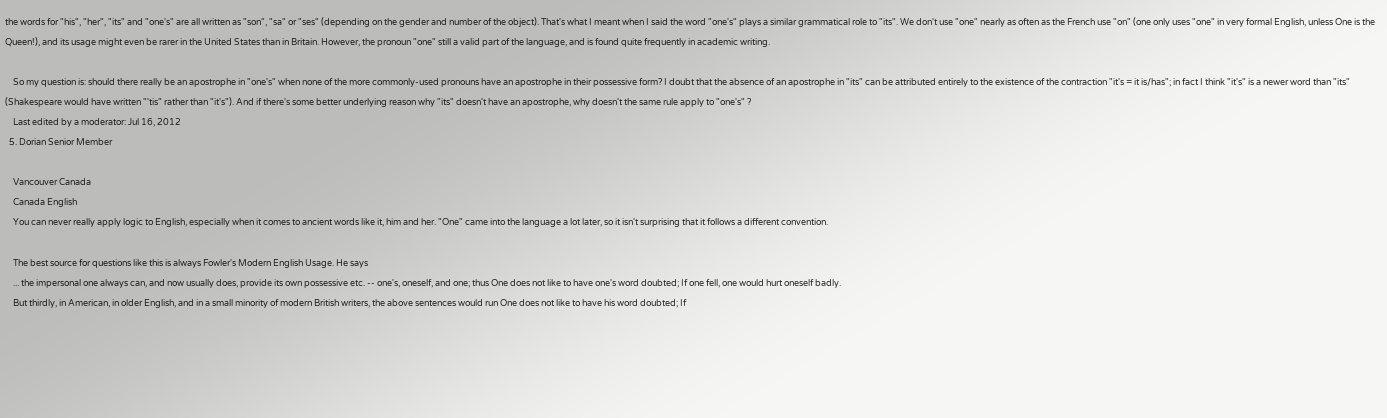the words for "his", "her", "its" and "one's" are all written as "son", "sa" or "ses" (depending on the gender and number of the object). That's what I meant when I said the word "one's" plays a similar grammatical role to "its". We don't use "one" nearly as often as the French use "on" (one only uses "one" in very formal English, unless One is the Queen!), and its usage might even be rarer in the United States than in Britain. However, the pronoun "one" still a valid part of the language, and is found quite frequently in academic writing.

    So my question is: should there really be an apostrophe in "one's" when none of the more commonly-used pronouns have an apostrophe in their possessive form? I doubt that the absence of an apostrophe in "its" can be attributed entirely to the existence of the contraction "it's = it is/has"; in fact I think "it's" is a newer word than "its" (Shakespeare would have written "'tis" rather than "it's"). And if there's some better underlying reason why "its" doesn't have an apostrophe, why doesn't the same rule apply to "one's" ?
    Last edited by a moderator: Jul 16, 2012
  5. Dorian Senior Member

    Vancouver Canada
    Canada English
    You can never really apply logic to English, especially when it comes to ancient words like it, him and her. "One" came into the language a lot later, so it isn't surprising that it follows a different convention.

    The best source for questions like this is always Fowler's Modern English Usage. He says
    ... the impersonal one always can, and now usually does, provide its own possessive etc. -- one's, oneself, and one; thus One does not like to have one's word doubted; If one fell, one would hurt oneself badly.
    But thirdly, in American, in older English, and in a small minority of modern British writers, the above sentences would run One does not like to have his word doubted; If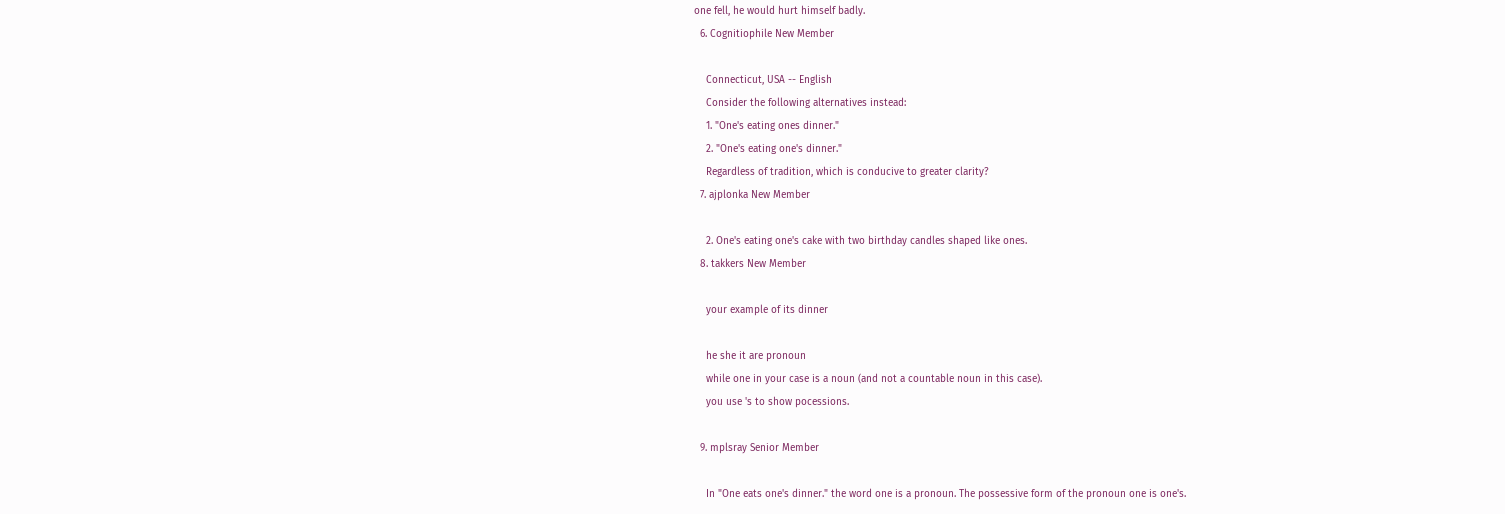one fell, he would hurt himself badly.
  6. Cognitiophile New Member

    Connecticut, USA -- English
    Consider the following alternatives instead:
    1. "One's eating ones dinner."
    2. "One's eating one's dinner."
    Regardless of tradition, which is conducive to greater clarity?
  7. ajplonka New Member

    2. One's eating one's cake with two birthday candles shaped like ones.
  8. takkers New Member

    your example of its dinner

    he she it are pronoun
    while one in your case is a noun (and not a countable noun in this case).
    you use 's to show pocessions.

  9. mplsray Senior Member

    In "One eats one's dinner." the word one is a pronoun. The possessive form of the pronoun one is one's.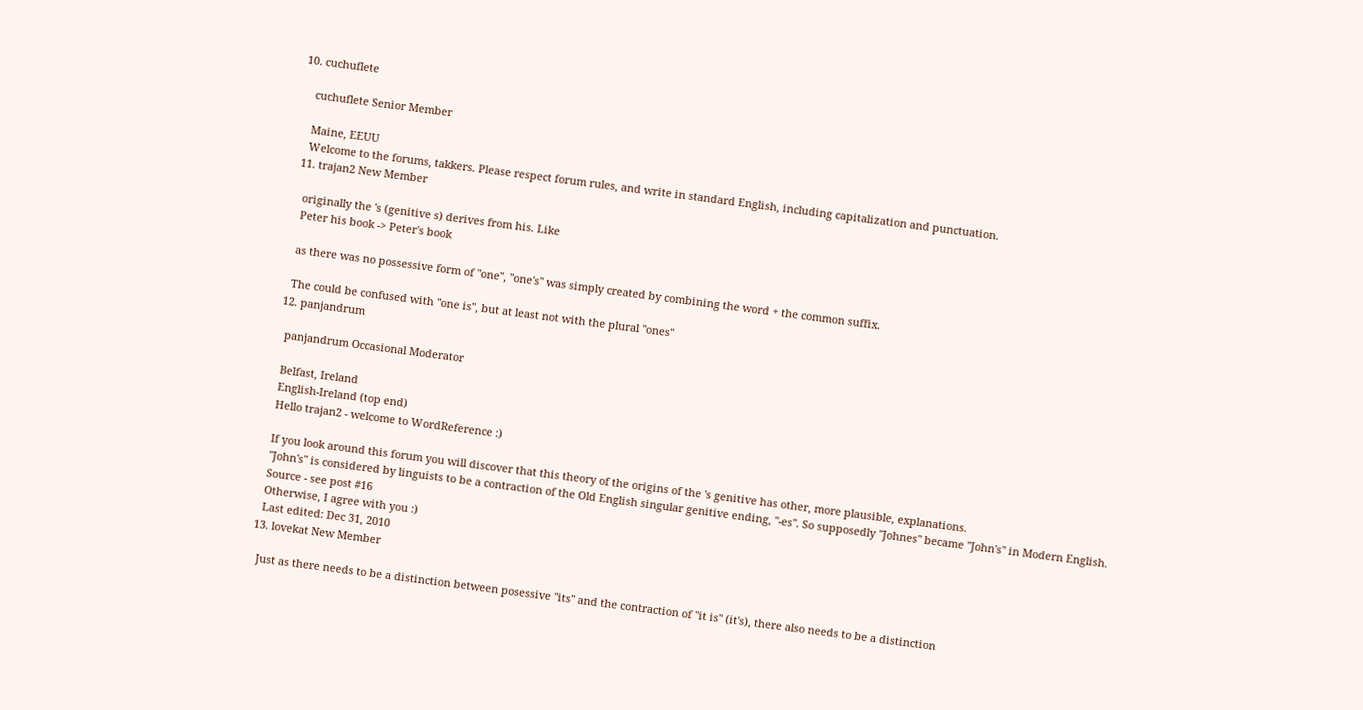10. cuchuflete

    cuchuflete Senior Member

    Maine, EEUU
    Welcome to the forums, takkers. Please respect forum rules, and write in standard English, including capitalization and punctuation.
  11. trajan2 New Member

    originally the 's (genitive s) derives from his. Like
    Peter his book -> Peter's book

    as there was no possessive form of "one", "one's" was simply created by combining the word + the common suffix.

    The could be confused with "one is", but at least not with the plural "ones"
  12. panjandrum

    panjandrum Occasional Moderator

    Belfast, Ireland
    English-Ireland (top end)
    Hello trajan2 - welcome to WordReference :)

    If you look around this forum you will discover that this theory of the origins of the 's genitive has other, more plausible, explanations.
    "John's" is considered by linguists to be a contraction of the Old English singular genitive ending, "-es". So supposedly "Johnes" became "John's" in Modern English.
    Source - see post #16
    Otherwise, I agree with you :)
    Last edited: Dec 31, 2010
  13. lovekat New Member

    Just as there needs to be a distinction between posessive "its" and the contraction of "it is" (it's), there also needs to be a distinction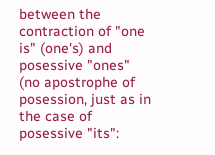between the contraction of "one is" (one's) and posessive "ones" (no apostrophe of posession, just as in the case of posessive "its":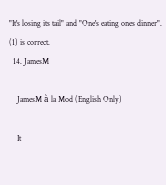"It's losing its tail" and "One's eating ones dinner". (1) is correct.
  14. JamesM

    JamesM à la Mod (English Only)

    It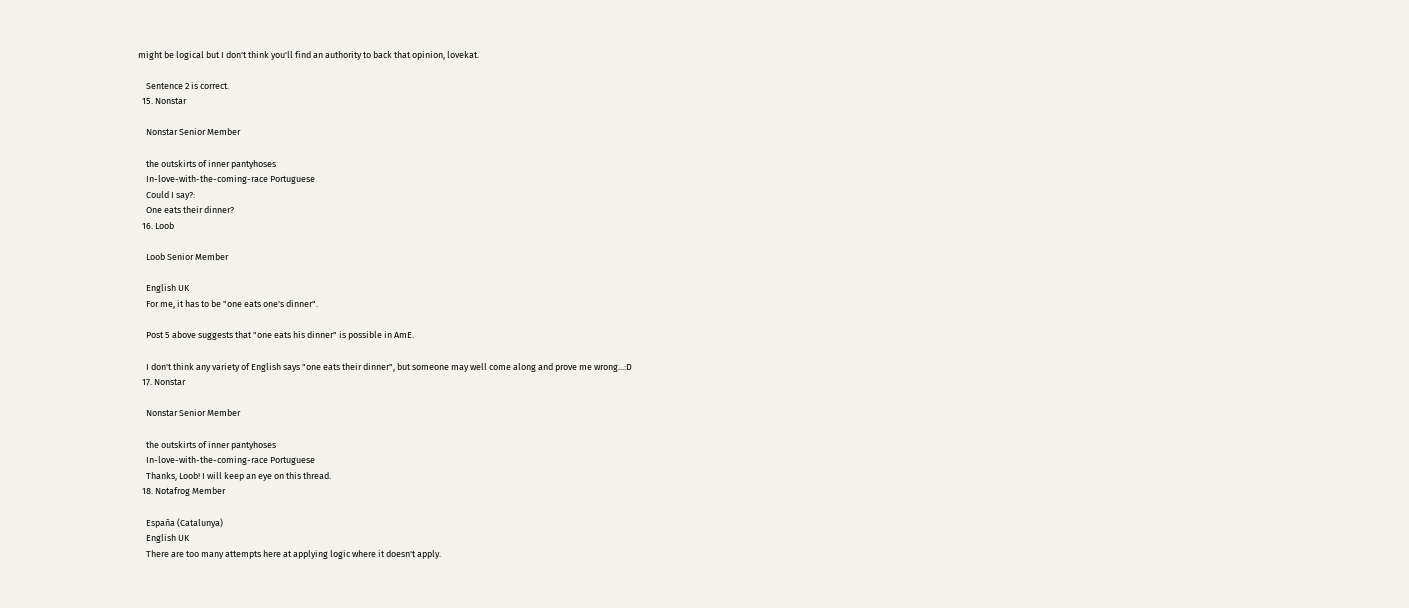might be logical but I don't think you'll find an authority to back that opinion, lovekat.

    Sentence 2 is correct.
  15. Nonstar

    Nonstar Senior Member

    the outskirts of inner pantyhoses
    In-love-with-the-coming-race Portuguese
    Could I say?:
    One eats their dinner?
  16. Loob

    Loob Senior Member

    English UK
    For me, it has to be "one eats one's dinner".

    Post 5 above suggests that "one eats his dinner" is possible in AmE.

    I don't think any variety of English says "one eats their dinner", but someone may well come along and prove me wrong...:D
  17. Nonstar

    Nonstar Senior Member

    the outskirts of inner pantyhoses
    In-love-with-the-coming-race Portuguese
    Thanks, Loob! I will keep an eye on this thread.
  18. Notafrog Member

    España (Catalunya)
    English UK
    There are too many attempts here at applying logic where it doesn't apply.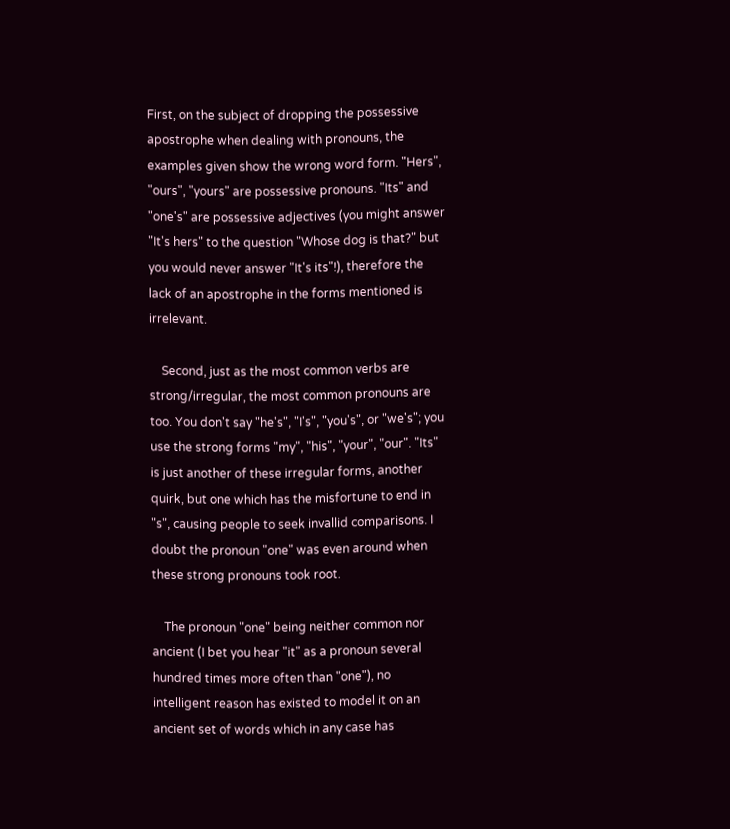First, on the subject of dropping the possessive apostrophe when dealing with pronouns, the examples given show the wrong word form. "Hers", "ours", "yours" are possessive pronouns. "Its" and "one's" are possessive adjectives (you might answer "It's hers" to the question "Whose dog is that?" but you would never answer "It's its"!), therefore the lack of an apostrophe in the forms mentioned is irrelevant.

    Second, just as the most common verbs are strong/irregular, the most common pronouns are too. You don't say "he's", "I's", "you's", or "we's"; you use the strong forms "my", "his", "your", "our". "Its" is just another of these irregular forms, another quirk, but one which has the misfortune to end in "s", causing people to seek invallid comparisons. I doubt the pronoun "one" was even around when these strong pronouns took root.

    The pronoun "one" being neither common nor ancient (I bet you hear "it" as a pronoun several hundred times more often than "one"), no intelligent reason has existed to model it on an ancient set of words which in any case has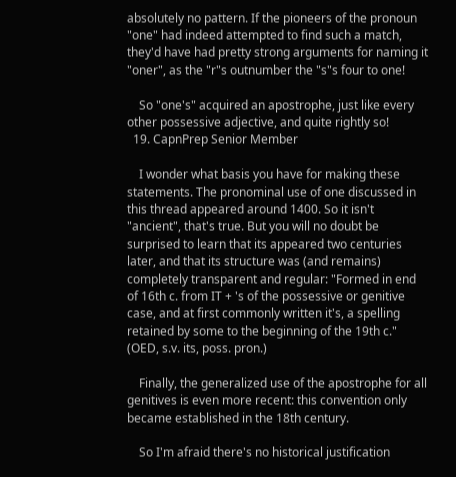absolutely no pattern. If the pioneers of the pronoun "one" had indeed attempted to find such a match, they'd have had pretty strong arguments for naming it "oner", as the "r"s outnumber the "s"s four to one!

    So "one's" acquired an apostrophe, just like every other possessive adjective, and quite rightly so!
  19. CapnPrep Senior Member

    I wonder what basis you have for making these statements. The pronominal use of one discussed in this thread appeared around 1400. So it isn't "ancient", that's true. But you will no doubt be surprised to learn that its appeared two centuries later, and that its structure was (and remains) completely transparent and regular: "Formed in end of 16th c. from IT + 's of the possessive or genitive case, and at first commonly written it's, a spelling retained by some to the beginning of the 19th c." (OED, s.v. its, poss. pron.)

    Finally, the generalized use of the apostrophe for all genitives is even more recent: this convention only became established in the 18th century.

    So I'm afraid there's no historical justification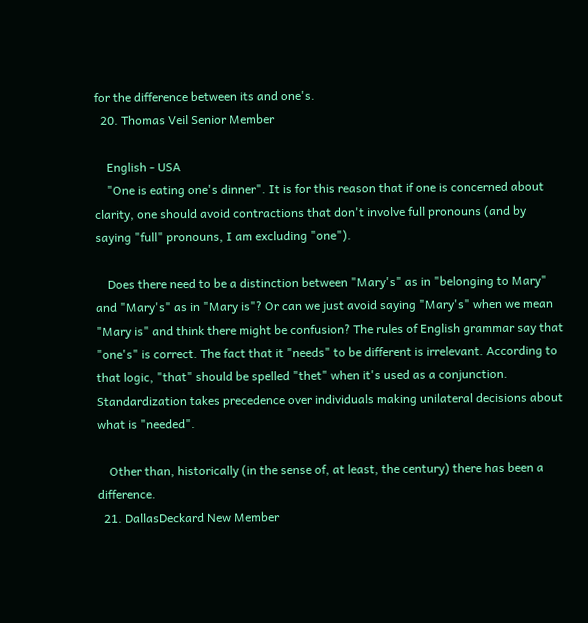for the difference between its and one's.
  20. Thomas Veil Senior Member

    English - USA
    "One is eating one's dinner". It is for this reason that if one is concerned about clarity, one should avoid contractions that don't involve full pronouns (and by saying "full" pronouns, I am excluding "one").

    Does there need to be a distinction between "Mary's" as in "belonging to Mary" and "Mary's" as in "Mary is"? Or can we just avoid saying "Mary's" when we mean "Mary is" and think there might be confusion? The rules of English grammar say that "one's" is correct. The fact that it "needs" to be different is irrelevant. According to that logic, "that" should be spelled "thet" when it's used as a conjunction. Standardization takes precedence over individuals making unilateral decisions about what is "needed".

    Other than, historically (in the sense of, at least, the century) there has been a difference.
  21. DallasDeckard New Member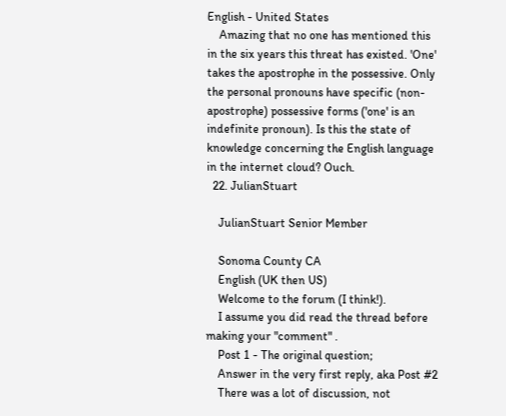English - United States
    Amazing that no one has mentioned this in the six years this threat has existed. 'One' takes the apostrophe in the possessive. Only the personal pronouns have specific (non-apostrophe) possessive forms ('one' is an indefinite pronoun). Is this the state of knowledge concerning the English language in the internet cloud? Ouch.
  22. JulianStuart

    JulianStuart Senior Member

    Sonoma County CA
    English (UK then US)
    Welcome to the forum (I think!).
    I assume you did read the thread before making your "comment" .
    Post 1 - The original question;
    Answer in the very first reply, aka Post #2
    There was a lot of discussion, not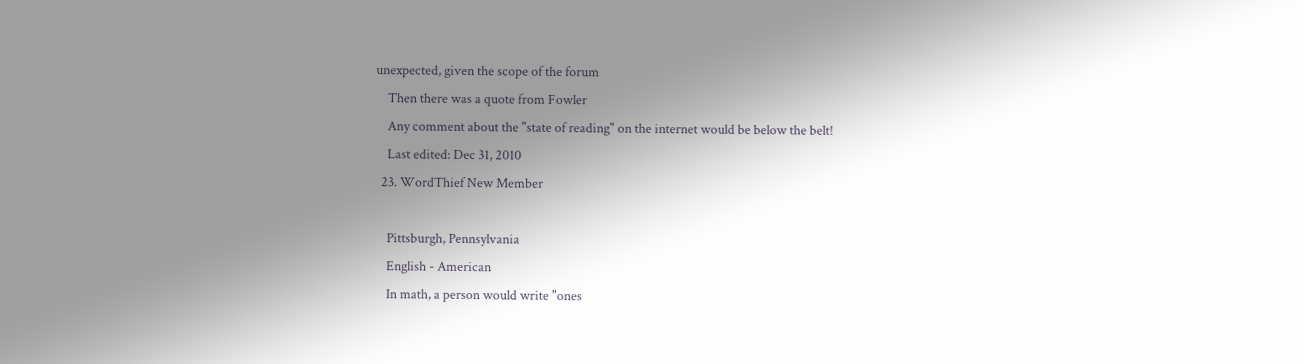unexpected, given the scope of the forum
    Then there was a quote from Fowler
    Any comment about the "state of reading" on the internet would be below the belt!
    Last edited: Dec 31, 2010
  23. WordThief New Member

    Pittsburgh, Pennsylvania
    English - American
    In math, a person would write "ones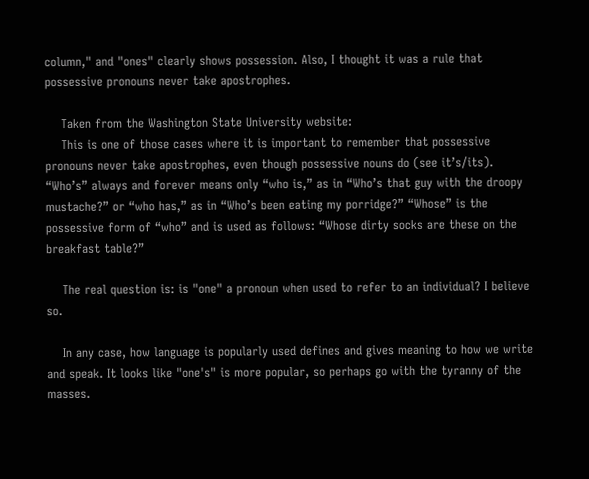column," and "ones" clearly shows possession. Also, I thought it was a rule that possessive pronouns never take apostrophes.

    Taken from the Washington State University website:
    This is one of those cases where it is important to remember that possessive pronouns never take apostrophes, even though possessive nouns do (see it’s/its). “Who’s” always and forever means only “who is,” as in “Who’s that guy with the droopy mustache?” or “who has,” as in “Who’s been eating my porridge?” “Whose” is the possessive form of “who” and is used as follows: “Whose dirty socks are these on the breakfast table?”

    The real question is: is "one" a pronoun when used to refer to an individual? I believe so.

    In any case, how language is popularly used defines and gives meaning to how we write and speak. It looks like "one's" is more popular, so perhaps go with the tyranny of the masses.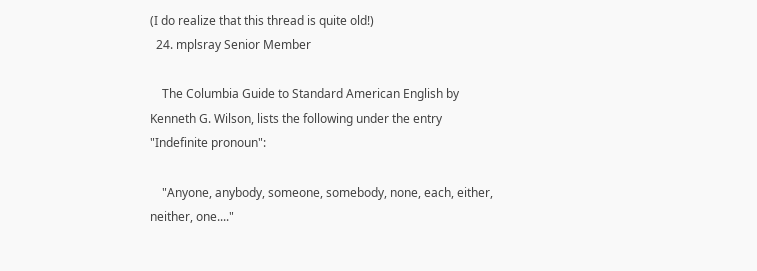(I do realize that this thread is quite old!)
  24. mplsray Senior Member

    The Columbia Guide to Standard American English by Kenneth G. Wilson, lists the following under the entry "Indefinite pronoun":

    "Anyone, anybody, someone, somebody, none, each, either, neither, one...."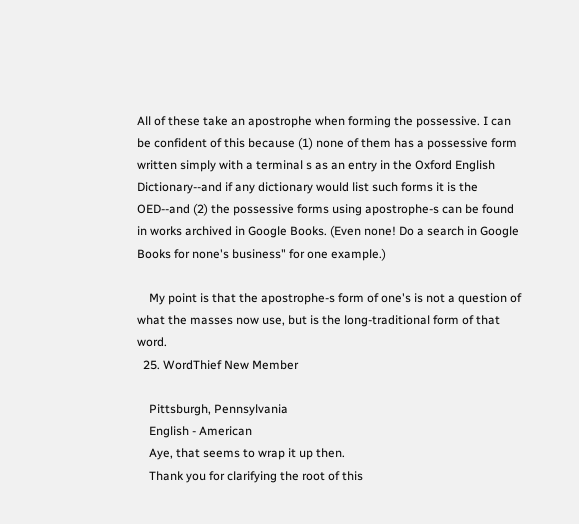All of these take an apostrophe when forming the possessive. I can be confident of this because (1) none of them has a possessive form written simply with a terminal s as an entry in the Oxford English Dictionary--and if any dictionary would list such forms it is the OED--and (2) the possessive forms using apostrophe-s can be found in works archived in Google Books. (Even none! Do a search in Google Books for none's business" for one example.)

    My point is that the apostrophe-s form of one's is not a question of what the masses now use, but is the long-traditional form of that word.
  25. WordThief New Member

    Pittsburgh, Pennsylvania
    English - American
    Aye, that seems to wrap it up then.
    Thank you for clarifying the root of this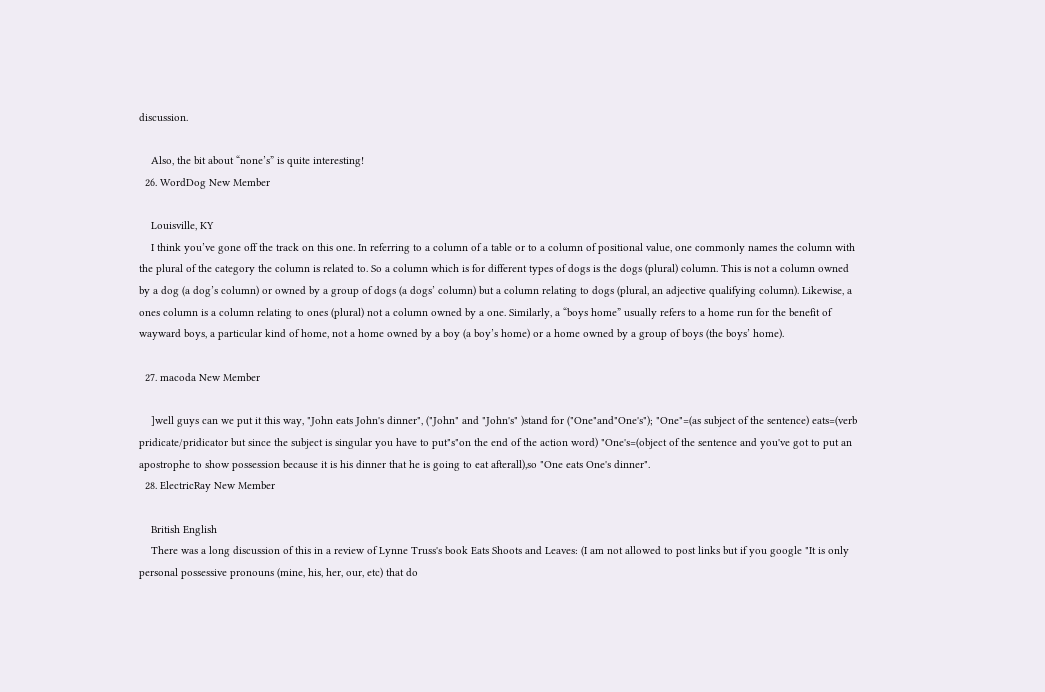discussion.

    Also, the bit about “none’s” is quite interesting!
  26. WordDog New Member

    Louisville, KY
    I think you’ve gone off the track on this one. In referring to a column of a table or to a column of positional value, one commonly names the column with the plural of the category the column is related to. So a column which is for different types of dogs is the dogs (plural) column. This is not a column owned by a dog (a dog’s column) or owned by a group of dogs (a dogs’ column) but a column relating to dogs (plural, an adjective qualifying column). Likewise, a ones column is a column relating to ones (plural) not a column owned by a one. Similarly, a “boys home” usually refers to a home run for the benefit of wayward boys, a particular kind of home, not a home owned by a boy (a boy’s home) or a home owned by a group of boys (the boys’ home).

  27. macoda New Member

    ]well guys can we put it this way, "John eats John's dinner", ("John" and "John's" )stand for ("One"and"One's"); "One"=(as subject of the sentence) eats=(verb pridicate/pridicator but since the subject is singular you have to put"s"on the end of the action word) "One's=(object of the sentence and you've got to put an apostrophe to show possession because it is his dinner that he is going to eat afterall),so "One eats One's dinner".
  28. ElectricRay New Member

    British English
    There was a long discussion of this in a review of Lynne Truss's book Eats Shoots and Leaves: (I am not allowed to post links but if you google "It is only personal possessive pronouns (mine, his, her, our, etc) that do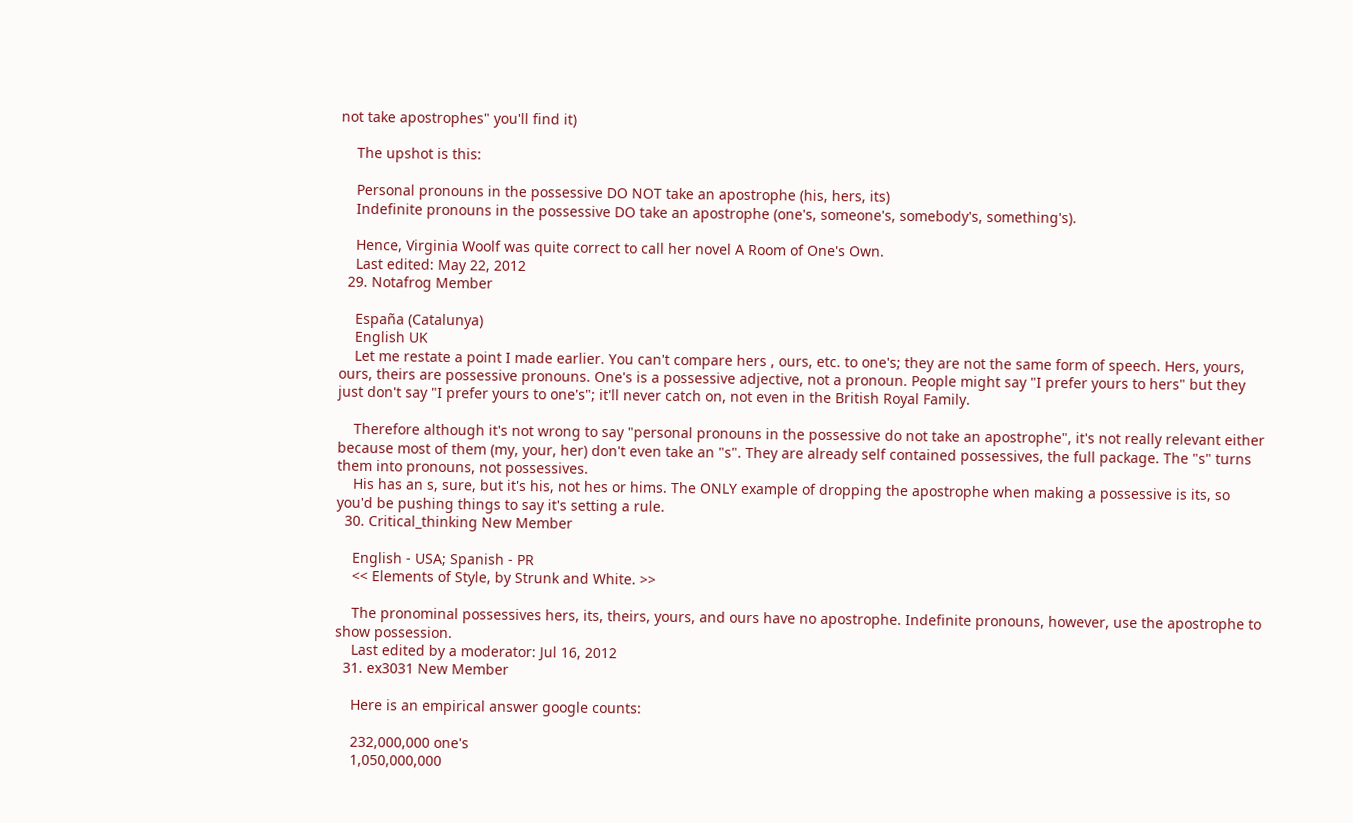not take apostrophes" you'll find it)

    The upshot is this:

    Personal pronouns in the possessive DO NOT take an apostrophe (his, hers, its)
    Indefinite pronouns in the possessive DO take an apostrophe (one's, someone's, somebody's, something's).

    Hence, Virginia Woolf was quite correct to call her novel A Room of One's Own.
    Last edited: May 22, 2012
  29. Notafrog Member

    España (Catalunya)
    English UK
    Let me restate a point I made earlier. You can't compare hers , ours, etc. to one's; they are not the same form of speech. Hers, yours, ours, theirs are possessive pronouns. One's is a possessive adjective, not a pronoun. People might say "I prefer yours to hers" but they just don't say "I prefer yours to one's"; it'll never catch on, not even in the British Royal Family.

    Therefore although it's not wrong to say "personal pronouns in the possessive do not take an apostrophe", it's not really relevant either because most of them (my, your, her) don't even take an "s". They are already self contained possessives, the full package. The "s" turns them into pronouns, not possessives.
    His has an s, sure, but it's his, not hes or hims. The ONLY example of dropping the apostrophe when making a possessive is its, so you'd be pushing things to say it's setting a rule.
  30. Critical_thinking New Member

    English - USA; Spanish - PR
    << Elements of Style, by Strunk and White. >>

    The pronominal possessives hers, its, theirs, yours, and ours have no apostrophe. Indefinite pronouns, however, use the apostrophe to show possession.
    Last edited by a moderator: Jul 16, 2012
  31. ex3031 New Member

    Here is an empirical answer google counts:

    232,000,000 one's
    1,050,000,000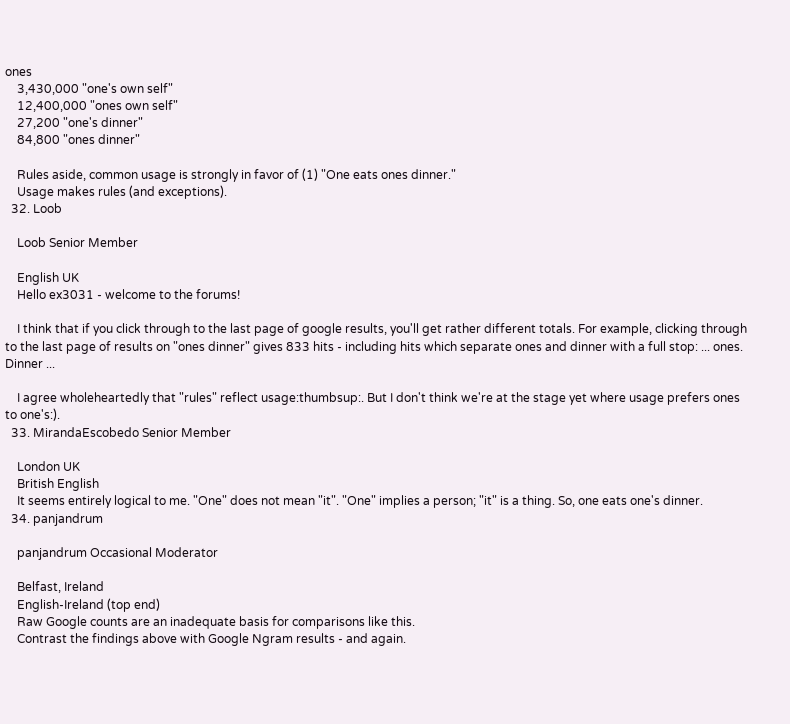ones
    3,430,000 "one's own self"
    12,400,000 "ones own self"
    27,200 "one's dinner"
    84,800 "ones dinner"

    Rules aside, common usage is strongly in favor of (1) "One eats ones dinner."
    Usage makes rules (and exceptions).
  32. Loob

    Loob Senior Member

    English UK
    Hello ex3031 - welcome to the forums!

    I think that if you click through to the last page of google results, you'll get rather different totals. For example, clicking through to the last page of results on "ones dinner" gives 833 hits - including hits which separate ones and dinner with a full stop: ... ones. Dinner ...

    I agree wholeheartedly that "rules" reflect usage:thumbsup:. But I don't think we're at the stage yet where usage prefers ones to one's:).
  33. MirandaEscobedo Senior Member

    London UK
    British English
    It seems entirely logical to me. "One" does not mean "it". "One" implies a person; "it" is a thing. So, one eats one's dinner.
  34. panjandrum

    panjandrum Occasional Moderator

    Belfast, Ireland
    English-Ireland (top end)
    Raw Google counts are an inadequate basis for comparisons like this.
    Contrast the findings above with Google Ngram results - and again.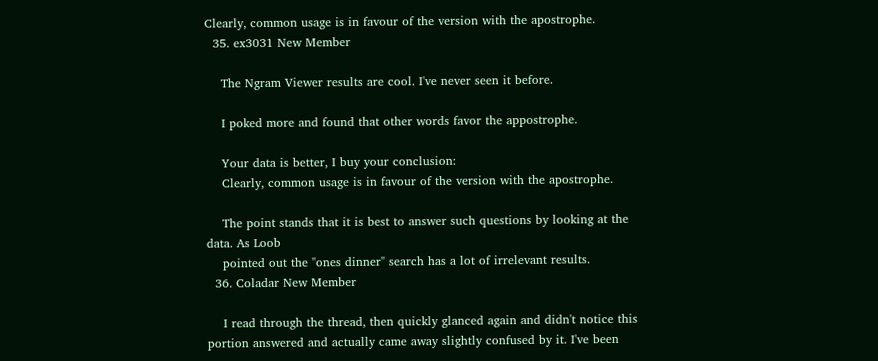Clearly, common usage is in favour of the version with the apostrophe.
  35. ex3031 New Member

    The Ngram Viewer results are cool. I've never seen it before.

    I poked more and found that other words favor the appostrophe.

    Your data is better, I buy your conclusion:
    Clearly, common usage is in favour of the version with the apostrophe.

    The point stands that it is best to answer such questions by looking at the data. As Loob
    pointed out the "ones dinner" search has a lot of irrelevant results.
  36. Coladar New Member

    I read through the thread, then quickly glanced again and didn't notice this portion answered and actually came away slightly confused by it. I've been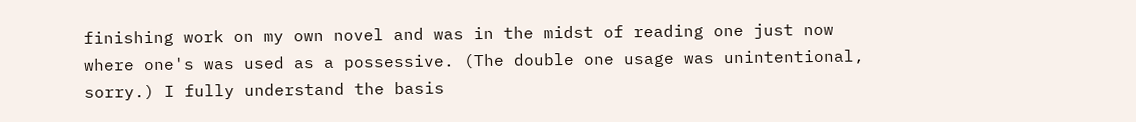finishing work on my own novel and was in the midst of reading one just now where one's was used as a possessive. (The double one usage was unintentional, sorry.) I fully understand the basis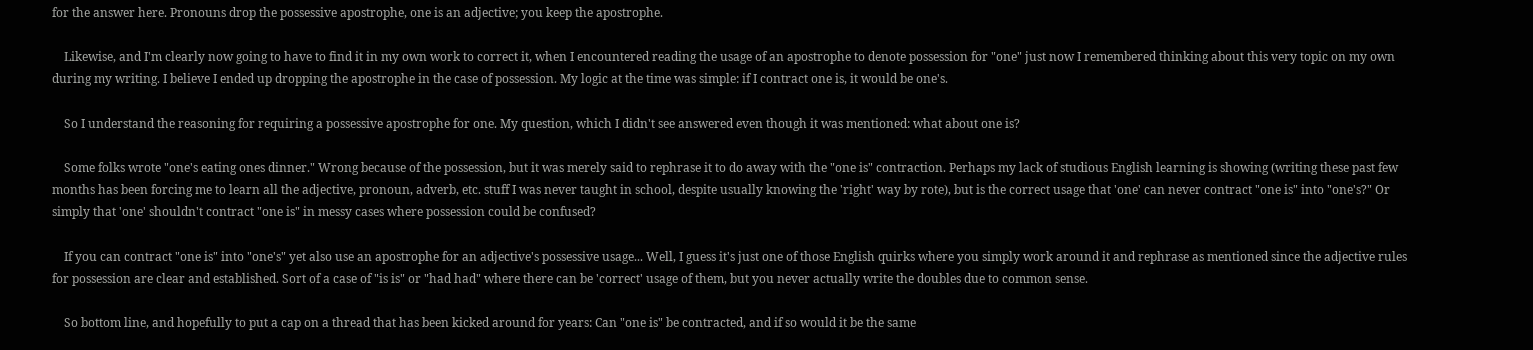for the answer here. Pronouns drop the possessive apostrophe, one is an adjective; you keep the apostrophe.

    Likewise, and I'm clearly now going to have to find it in my own work to correct it, when I encountered reading the usage of an apostrophe to denote possession for "one" just now I remembered thinking about this very topic on my own during my writing. I believe I ended up dropping the apostrophe in the case of possession. My logic at the time was simple: if I contract one is, it would be one's.

    So I understand the reasoning for requiring a possessive apostrophe for one. My question, which I didn't see answered even though it was mentioned: what about one is?

    Some folks wrote "one's eating ones dinner." Wrong because of the possession, but it was merely said to rephrase it to do away with the "one is" contraction. Perhaps my lack of studious English learning is showing (writing these past few months has been forcing me to learn all the adjective, pronoun, adverb, etc. stuff I was never taught in school, despite usually knowing the 'right' way by rote), but is the correct usage that 'one' can never contract "one is" into "one's?" Or simply that 'one' shouldn't contract "one is" in messy cases where possession could be confused?

    If you can contract "one is" into "one's" yet also use an apostrophe for an adjective's possessive usage... Well, I guess it's just one of those English quirks where you simply work around it and rephrase as mentioned since the adjective rules for possession are clear and established. Sort of a case of "is is" or "had had" where there can be 'correct' usage of them, but you never actually write the doubles due to common sense.

    So bottom line, and hopefully to put a cap on a thread that has been kicked around for years: Can "one is" be contracted, and if so would it be the same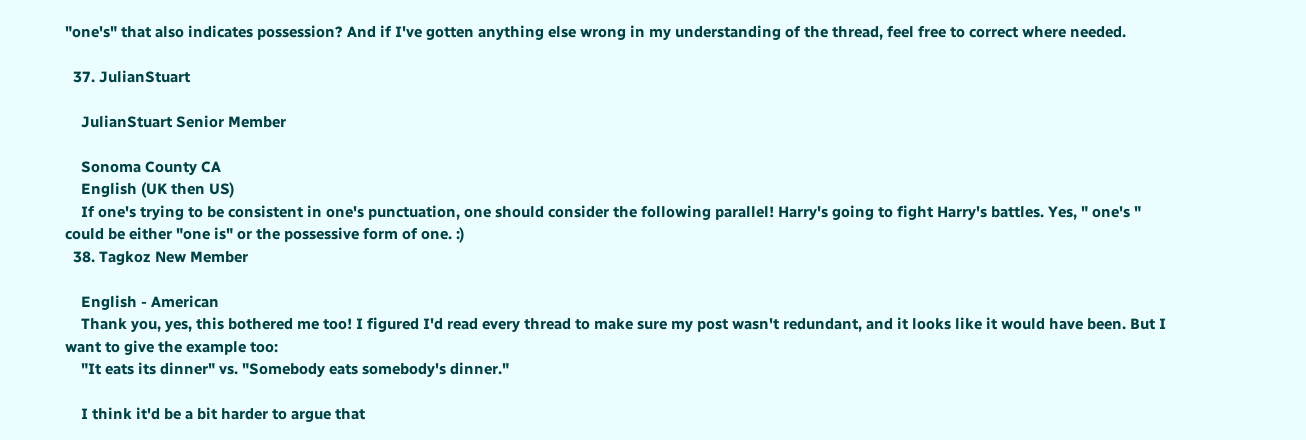"one's" that also indicates possession? And if I've gotten anything else wrong in my understanding of the thread, feel free to correct where needed.

  37. JulianStuart

    JulianStuart Senior Member

    Sonoma County CA
    English (UK then US)
    If one's trying to be consistent in one's punctuation, one should consider the following parallel! Harry's going to fight Harry's battles. Yes, " one's " could be either "one is" or the possessive form of one. :)
  38. Tagkoz New Member

    English - American
    Thank you, yes, this bothered me too! I figured I'd read every thread to make sure my post wasn't redundant, and it looks like it would have been. But I want to give the example too:
    "It eats its dinner" vs. "Somebody eats somebody's dinner."

    I think it'd be a bit harder to argue that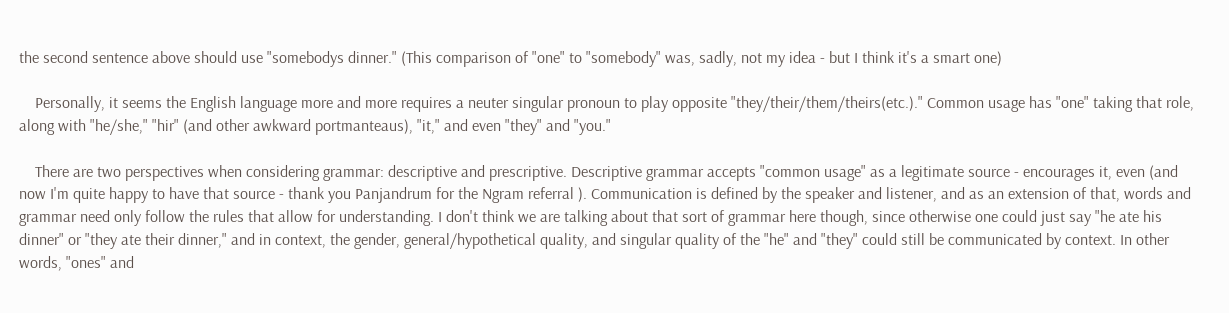the second sentence above should use "somebodys dinner." (This comparison of "one" to "somebody" was, sadly, not my idea - but I think it's a smart one)

    Personally, it seems the English language more and more requires a neuter singular pronoun to play opposite "they/their/them/theirs(etc.)." Common usage has "one" taking that role, along with "he/she," "hir" (and other awkward portmanteaus), "it," and even "they" and "you."

    There are two perspectives when considering grammar: descriptive and prescriptive. Descriptive grammar accepts "common usage" as a legitimate source - encourages it, even (and now I'm quite happy to have that source - thank you Panjandrum for the Ngram referral ). Communication is defined by the speaker and listener, and as an extension of that, words and grammar need only follow the rules that allow for understanding. I don't think we are talking about that sort of grammar here though, since otherwise one could just say "he ate his dinner" or "they ate their dinner," and in context, the gender, general/hypothetical quality, and singular quality of the "he" and "they" could still be communicated by context. In other words, "ones" and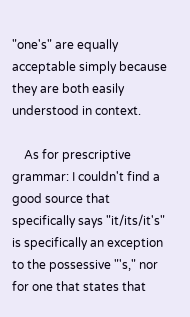"one's" are equally acceptable simply because they are both easily understood in context.

    As for prescriptive grammar: I couldn't find a good source that specifically says "it/its/it's" is specifically an exception to the possessive "'s," nor for one that states that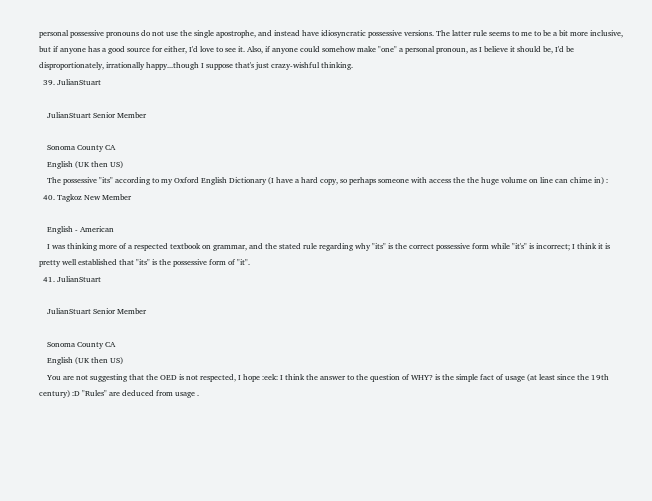personal possessive pronouns do not use the single apostrophe, and instead have idiosyncratic possessive versions. The latter rule seems to me to be a bit more inclusive, but if anyone has a good source for either, I'd love to see it. Also, if anyone could somehow make "one" a personal pronoun, as I believe it should be, I'd be disproportionately, irrationally happy...though I suppose that's just crazy-wishful thinking.
  39. JulianStuart

    JulianStuart Senior Member

    Sonoma County CA
    English (UK then US)
    The possessive "its" according to my Oxford English Dictionary (I have a hard copy, so perhaps someone with access the the huge volume on line can chime in) :
  40. Tagkoz New Member

    English - American
    I was thinking more of a respected textbook on grammar, and the stated rule regarding why "its" is the correct possessive form while "it's" is incorrect; I think it is pretty well established that "its" is the possessive form of "it".
  41. JulianStuart

    JulianStuart Senior Member

    Sonoma County CA
    English (UK then US)
    You are not suggesting that the OED is not respected, I hope :eek: I think the answer to the question of WHY? is the simple fact of usage (at least since the 19th century) :D "Rules" are deduced from usage .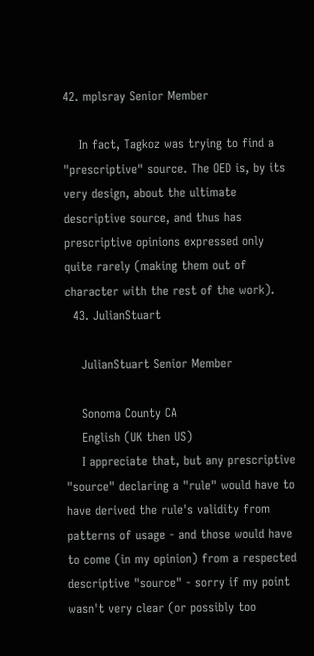42. mplsray Senior Member

    In fact, Tagkoz was trying to find a "prescriptive" source. The OED is, by its very design, about the ultimate descriptive source, and thus has prescriptive opinions expressed only quite rarely (making them out of character with the rest of the work).
  43. JulianStuart

    JulianStuart Senior Member

    Sonoma County CA
    English (UK then US)
    I appreciate that, but any prescriptive "source" declaring a "rule" would have to have derived the rule's validity from patterns of usage - and those would have to come (in my opinion) from a respected descriptive "source" - sorry if my point wasn't very clear (or possibly too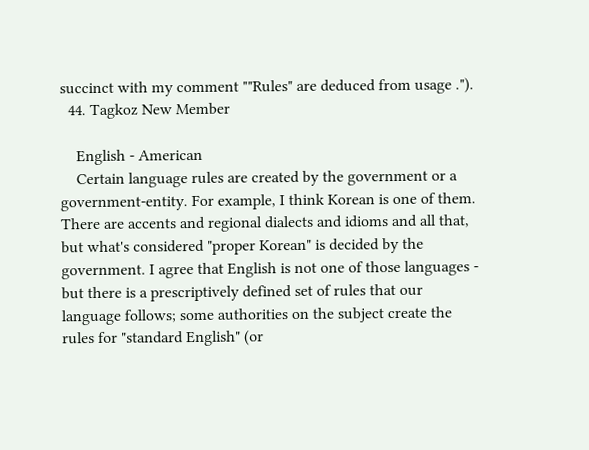succinct with my comment ""Rules" are deduced from usage .").
  44. Tagkoz New Member

    English - American
    Certain language rules are created by the government or a government-entity. For example, I think Korean is one of them. There are accents and regional dialects and idioms and all that, but what's considered "proper Korean" is decided by the government. I agree that English is not one of those languages - but there is a prescriptively defined set of rules that our language follows; some authorities on the subject create the rules for "standard English" (or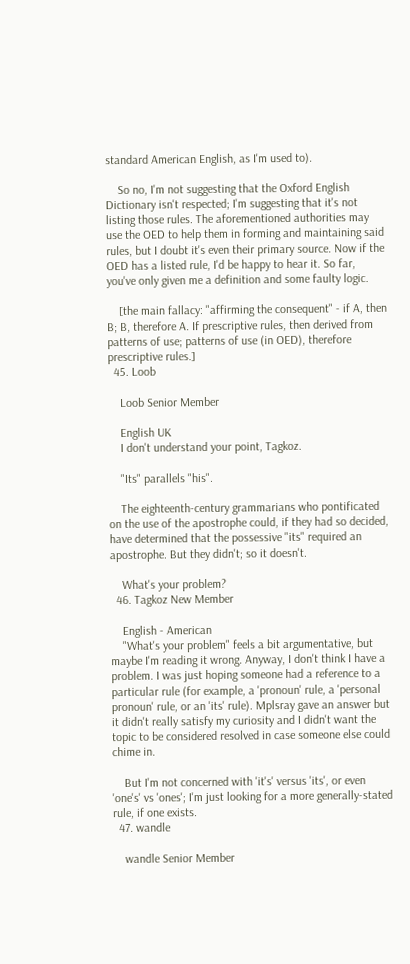standard American English, as I'm used to).

    So no, I'm not suggesting that the Oxford English Dictionary isn't respected; I'm suggesting that it's not listing those rules. The aforementioned authorities may use the OED to help them in forming and maintaining said rules, but I doubt it's even their primary source. Now if the OED has a listed rule, I'd be happy to hear it. So far, you've only given me a definition and some faulty logic.

    [the main fallacy: "affirming the consequent" - if A, then B; B, therefore A. If prescriptive rules, then derived from patterns of use; patterns of use (in OED), therefore prescriptive rules.]
  45. Loob

    Loob Senior Member

    English UK
    I don't understand your point, Tagkoz.

    "Its" parallels "his".

    The eighteenth-century grammarians who pontificated on the use of the apostrophe could, if they had so decided, have determined that the possessive "its" required an apostrophe. But they didn't; so it doesn't.

    What's your problem?
  46. Tagkoz New Member

    English - American
    "What's your problem" feels a bit argumentative, but maybe I'm reading it wrong. Anyway, I don't think I have a problem. I was just hoping someone had a reference to a particular rule (for example, a 'pronoun' rule, a 'personal pronoun' rule, or an 'its' rule). Mplsray gave an answer but it didn't really satisfy my curiosity and I didn't want the topic to be considered resolved in case someone else could chime in.

    But I'm not concerned with 'it's' versus 'its', or even 'one's' vs 'ones'; I'm just looking for a more generally-stated rule, if one exists.
  47. wandle

    wandle Senior Member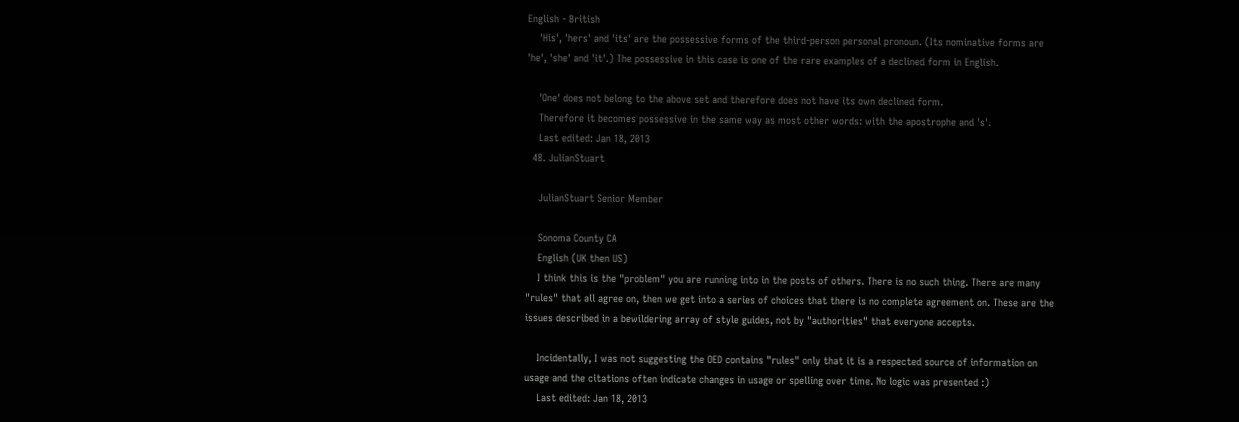English - British
    'His', 'hers' and 'its' are the possessive forms of the third-person personal pronoun. (Its nominative forms are 'he', 'she' and 'it'.) The possessive in this case is one of the rare examples of a declined form in English.

    'One' does not belong to the above set and therefore does not have its own declined form.
    Therefore it becomes possessive in the same way as most other words: with the apostrophe and 's'.
    Last edited: Jan 18, 2013
  48. JulianStuart

    JulianStuart Senior Member

    Sonoma County CA
    English (UK then US)
    I think this is the "problem" you are running into in the posts of others. There is no such thing. There are many "rules" that all agree on, then we get into a series of choices that there is no complete agreement on. These are the issues described in a bewildering array of style guides, not by "authorities" that everyone accepts.

    Incidentally, I was not suggesting the OED contains "rules" only that it is a respected source of information on usage and the citations often indicate changes in usage or spelling over time. No logic was presented :)
    Last edited: Jan 18, 2013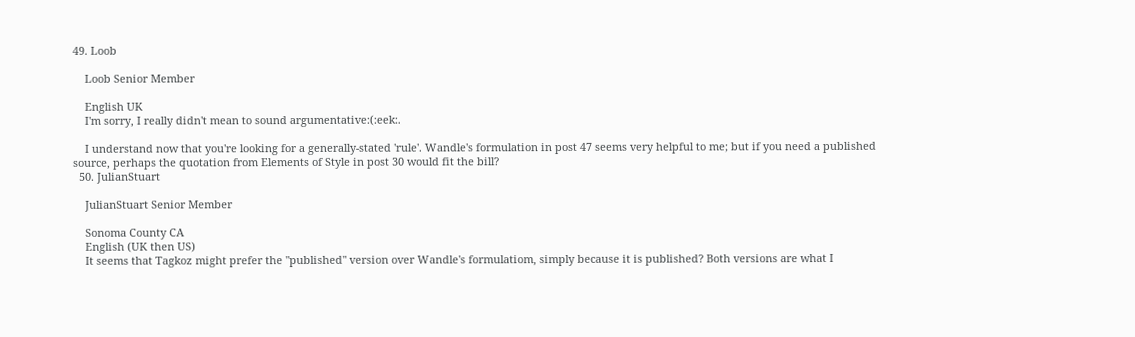49. Loob

    Loob Senior Member

    English UK
    I'm sorry, I really didn't mean to sound argumentative:(:eek:.

    I understand now that you're looking for a generally-stated 'rule'. Wandle's formulation in post 47 seems very helpful to me; but if you need a published source, perhaps the quotation from Elements of Style in post 30 would fit the bill?
  50. JulianStuart

    JulianStuart Senior Member

    Sonoma County CA
    English (UK then US)
    It seems that Tagkoz might prefer the "published" version over Wandle's formulatiom, simply because it is published? Both versions are what I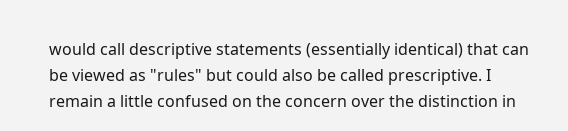would call descriptive statements (essentially identical) that can be viewed as "rules" but could also be called prescriptive. I remain a little confused on the concern over the distinction in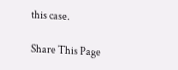this case.

Share This Page